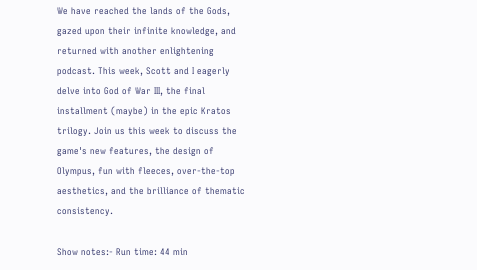We have reached the lands of the Gods, gazed upon their infinite knowledge, and returned with another enlightening podcast. This week, Scott and I eagerly delve into God of War III, the final installment (maybe) in the epic Kratos trilogy. Join us this week to discuss the game's new features, the design of Olympus, fun with fleeces, over-the-top aesthetics, and the brilliance of thematic consistency.

Show notes:- Run time: 44 min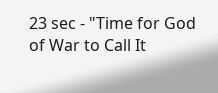23 sec - "Time for God of War to Call It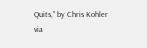Quits," by Chris Kohler via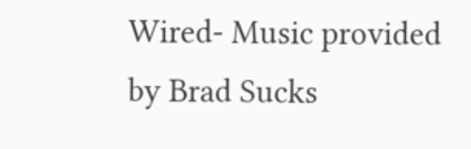Wired- Music provided by Brad Sucks